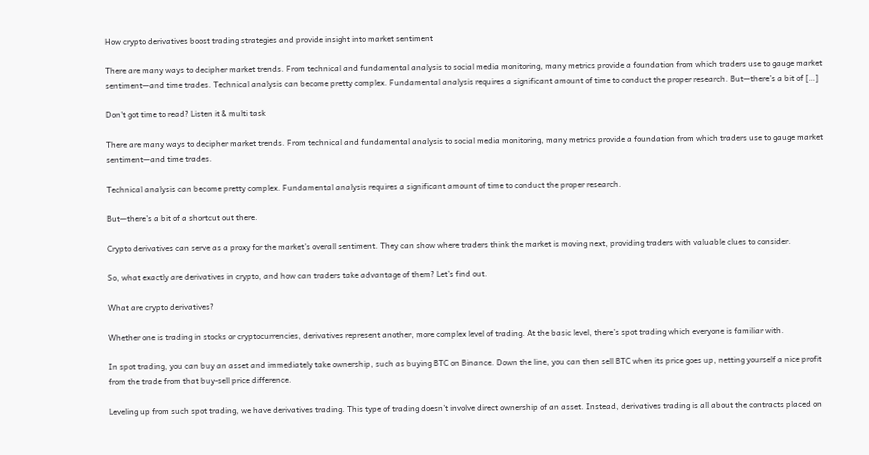How crypto derivatives boost trading strategies and provide insight into market sentiment

There are many ways to decipher market trends. From technical and fundamental analysis to social media monitoring, many metrics provide a foundation from which traders use to gauge market sentiment—and time trades. Technical analysis can become pretty complex. Fundamental analysis requires a significant amount of time to conduct the proper research. But—there’s a bit of […]

Don't got time to read? Listen it & multi task

There are many ways to decipher market trends. From technical and fundamental analysis to social media monitoring, many metrics provide a foundation from which traders use to gauge market sentiment—and time trades.

Technical analysis can become pretty complex. Fundamental analysis requires a significant amount of time to conduct the proper research.

But—there’s a bit of a shortcut out there.

Crypto derivatives can serve as a proxy for the market’s overall sentiment. They can show where traders think the market is moving next, providing traders with valuable clues to consider.

So, what exactly are derivatives in crypto, and how can traders take advantage of them? Let’s find out.

What are crypto derivatives?

Whether one is trading in stocks or cryptocurrencies, derivatives represent another, more complex level of trading. At the basic level, there’s spot trading which everyone is familiar with.

In spot trading, you can buy an asset and immediately take ownership, such as buying BTC on Binance. Down the line, you can then sell BTC when its price goes up, netting yourself a nice profit from the trade from that buy-sell price difference.

Leveling up from such spot trading, we have derivatives trading. This type of trading doesn’t involve direct ownership of an asset. Instead, derivatives trading is all about the contracts placed on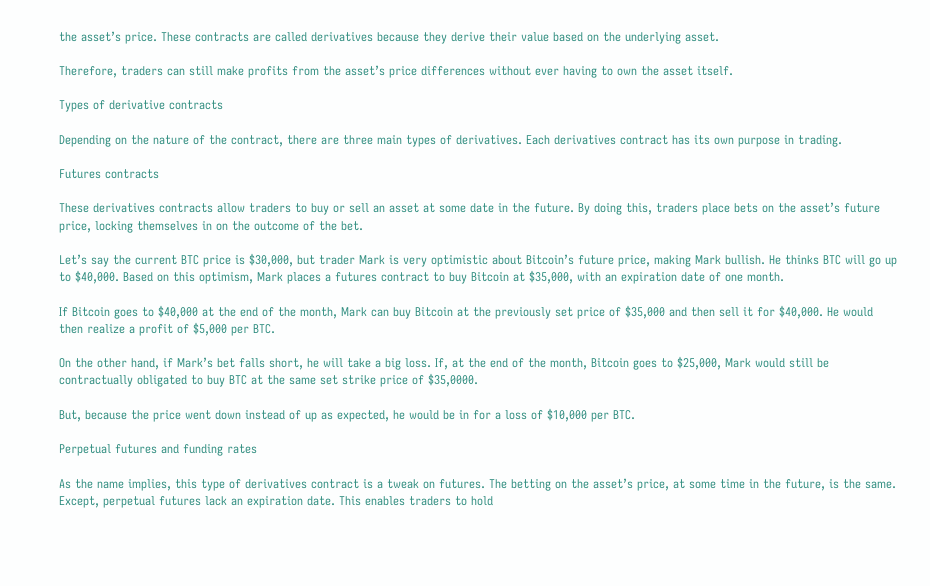the asset’s price. These contracts are called derivatives because they derive their value based on the underlying asset.

Therefore, traders can still make profits from the asset’s price differences without ever having to own the asset itself.

Types of derivative contracts

Depending on the nature of the contract, there are three main types of derivatives. Each derivatives contract has its own purpose in trading.

Futures contracts

These derivatives contracts allow traders to buy or sell an asset at some date in the future. By doing this, traders place bets on the asset’s future price, locking themselves in on the outcome of the bet.

Let’s say the current BTC price is $30,000, but trader Mark is very optimistic about Bitcoin’s future price, making Mark bullish. He thinks BTC will go up to $40,000. Based on this optimism, Mark places a futures contract to buy Bitcoin at $35,000, with an expiration date of one month.

If Bitcoin goes to $40,000 at the end of the month, Mark can buy Bitcoin at the previously set price of $35,000 and then sell it for $40,000. He would then realize a profit of $5,000 per BTC.

On the other hand, if Mark’s bet falls short, he will take a big loss. If, at the end of the month, Bitcoin goes to $25,000, Mark would still be contractually obligated to buy BTC at the same set strike price of $35,0000.

But, because the price went down instead of up as expected, he would be in for a loss of $10,000 per BTC.

Perpetual futures and funding rates

As the name implies, this type of derivatives contract is a tweak on futures. The betting on the asset’s price, at some time in the future, is the same. Except, perpetual futures lack an expiration date. This enables traders to hold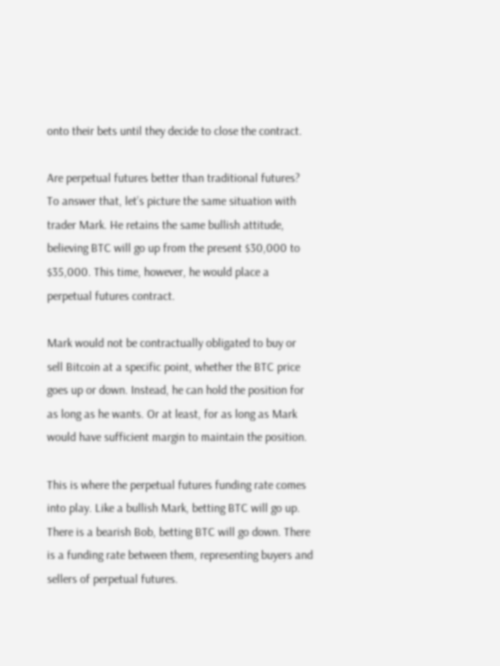onto their bets until they decide to close the contract.

Are perpetual futures better than traditional futures? To answer that, let’s picture the same situation with trader Mark. He retains the same bullish attitude, believing BTC will go up from the present $30,000 to $35,000. This time, however, he would place a perpetual futures contract.

Mark would not be contractually obligated to buy or sell Bitcoin at a specific point, whether the BTC price goes up or down. Instead, he can hold the position for as long as he wants. Or at least, for as long as Mark would have sufficient margin to maintain the position.

This is where the perpetual futures funding rate comes into play. Like a bullish Mark, betting BTC will go up. There is a bearish Bob, betting BTC will go down. There is a funding rate between them, representing buyers and sellers of perpetual futures.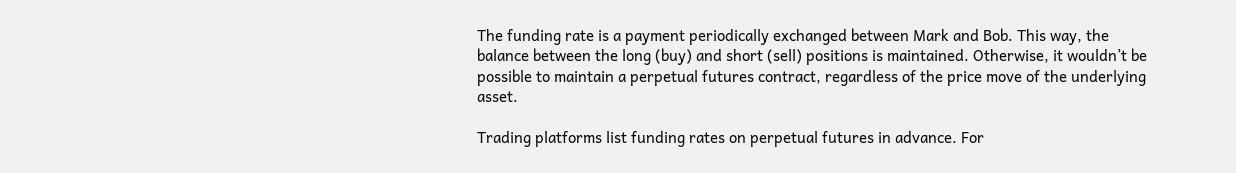The funding rate is a payment periodically exchanged between Mark and Bob. This way, the balance between the long (buy) and short (sell) positions is maintained. Otherwise, it wouldn’t be possible to maintain a perpetual futures contract, regardless of the price move of the underlying asset.

Trading platforms list funding rates on perpetual futures in advance. For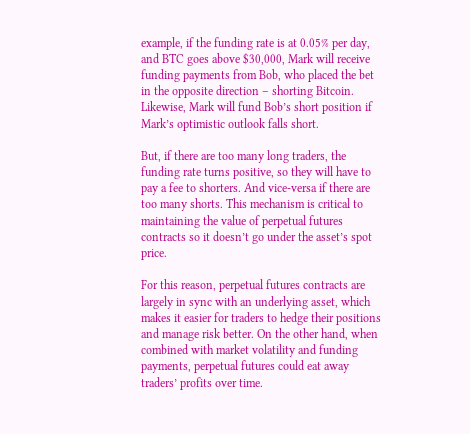example, if the funding rate is at 0.05% per day, and BTC goes above $30,000, Mark will receive funding payments from Bob, who placed the bet in the opposite direction – shorting Bitcoin. Likewise, Mark will fund Bob’s short position if Mark’s optimistic outlook falls short.

But, if there are too many long traders, the funding rate turns positive, so they will have to pay a fee to shorters. And vice-versa if there are too many shorts. This mechanism is critical to maintaining the value of perpetual futures contracts so it doesn’t go under the asset’s spot price.

For this reason, perpetual futures contracts are largely in sync with an underlying asset, which makes it easier for traders to hedge their positions and manage risk better. On the other hand, when combined with market volatility and funding payments, perpetual futures could eat away traders’ profits over time.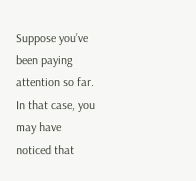Suppose you’ve been paying attention so far. In that case, you may have noticed that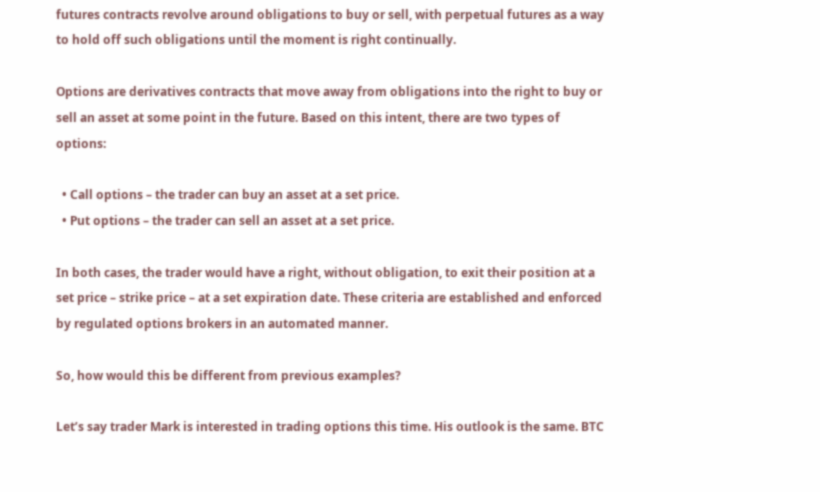futures contracts revolve around obligations to buy or sell, with perpetual futures as a way to hold off such obligations until the moment is right continually.

Options are derivatives contracts that move away from obligations into the right to buy or sell an asset at some point in the future. Based on this intent, there are two types of options:

  • Call options – the trader can buy an asset at a set price.
  • Put options – the trader can sell an asset at a set price.

In both cases, the trader would have a right, without obligation, to exit their position at a set price – strike price – at a set expiration date. These criteria are established and enforced by regulated options brokers in an automated manner.

So, how would this be different from previous examples?

Let’s say trader Mark is interested in trading options this time. His outlook is the same. BTC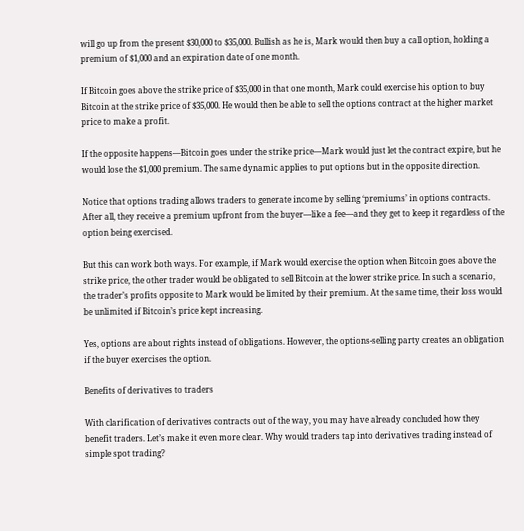will go up from the present $30,000 to $35,000. Bullish as he is, Mark would then buy a call option, holding a premium of $1,000 and an expiration date of one month.

If Bitcoin goes above the strike price of $35,000 in that one month, Mark could exercise his option to buy Bitcoin at the strike price of $35,000. He would then be able to sell the options contract at the higher market price to make a profit.

If the opposite happens—Bitcoin goes under the strike price—Mark would just let the contract expire, but he would lose the $1,000 premium. The same dynamic applies to put options but in the opposite direction.

Notice that options trading allows traders to generate income by selling ‘premiums’ in options contracts. After all, they receive a premium upfront from the buyer—like a fee—and they get to keep it regardless of the option being exercised.

But this can work both ways. For example, if Mark would exercise the option when Bitcoin goes above the strike price, the other trader would be obligated to sell Bitcoin at the lower strike price. In such a scenario, the trader’s profits opposite to Mark would be limited by their premium. At the same time, their loss would be unlimited if Bitcoin’s price kept increasing.

Yes, options are about rights instead of obligations. However, the options-selling party creates an obligation if the buyer exercises the option.

Benefits of derivatives to traders

With clarification of derivatives contracts out of the way, you may have already concluded how they benefit traders. Let’s make it even more clear. Why would traders tap into derivatives trading instead of simple spot trading?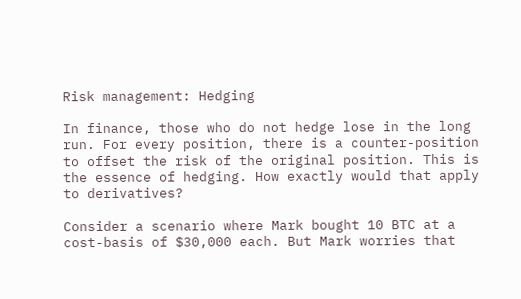Risk management: Hedging

In finance, those who do not hedge lose in the long run. For every position, there is a counter-position to offset the risk of the original position. This is the essence of hedging. How exactly would that apply to derivatives?

Consider a scenario where Mark bought 10 BTC at a cost-basis of $30,000 each. But Mark worries that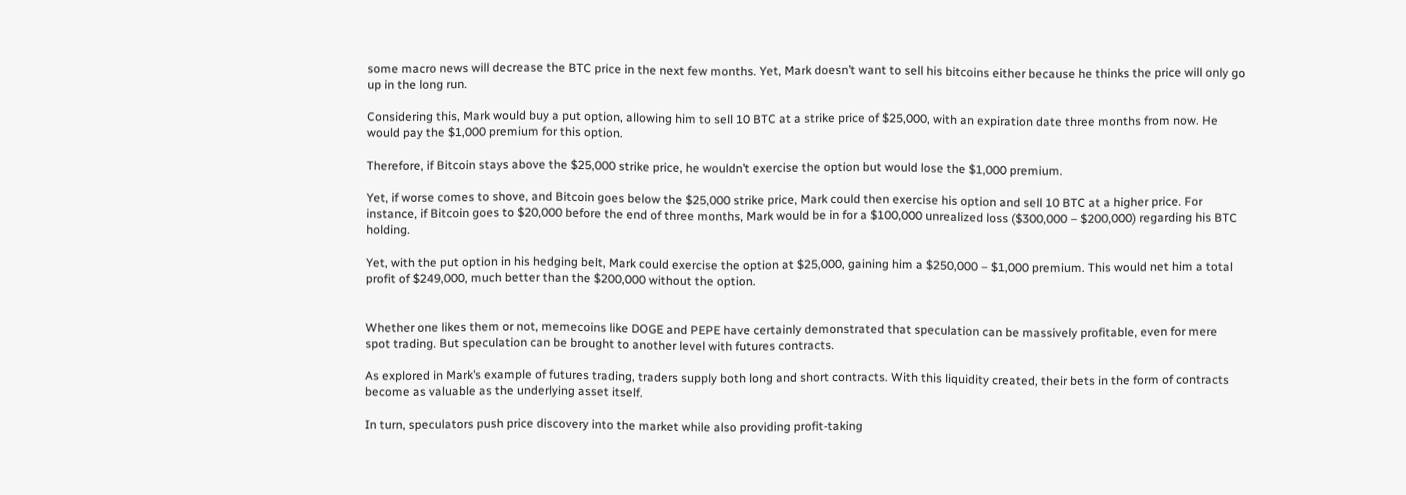some macro news will decrease the BTC price in the next few months. Yet, Mark doesn’t want to sell his bitcoins either because he thinks the price will only go up in the long run.

Considering this, Mark would buy a put option, allowing him to sell 10 BTC at a strike price of $25,000, with an expiration date three months from now. He would pay the $1,000 premium for this option.

Therefore, if Bitcoin stays above the $25,000 strike price, he wouldn’t exercise the option but would lose the $1,000 premium.

Yet, if worse comes to shove, and Bitcoin goes below the $25,000 strike price, Mark could then exercise his option and sell 10 BTC at a higher price. For instance, if Bitcoin goes to $20,000 before the end of three months, Mark would be in for a $100,000 unrealized loss ($300,000 – $200,000) regarding his BTC holding.

Yet, with the put option in his hedging belt, Mark could exercise the option at $25,000, gaining him a $250,000 – $1,000 premium. This would net him a total profit of $249,000, much better than the $200,000 without the option.


Whether one likes them or not, memecoins like DOGE and PEPE have certainly demonstrated that speculation can be massively profitable, even for mere spot trading. But speculation can be brought to another level with futures contracts.

As explored in Mark’s example of futures trading, traders supply both long and short contracts. With this liquidity created, their bets in the form of contracts become as valuable as the underlying asset itself.

In turn, speculators push price discovery into the market while also providing profit-taking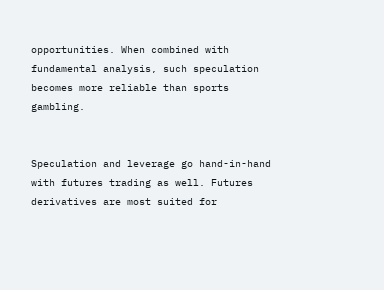opportunities. When combined with fundamental analysis, such speculation becomes more reliable than sports gambling.


Speculation and leverage go hand-in-hand with futures trading as well. Futures derivatives are most suited for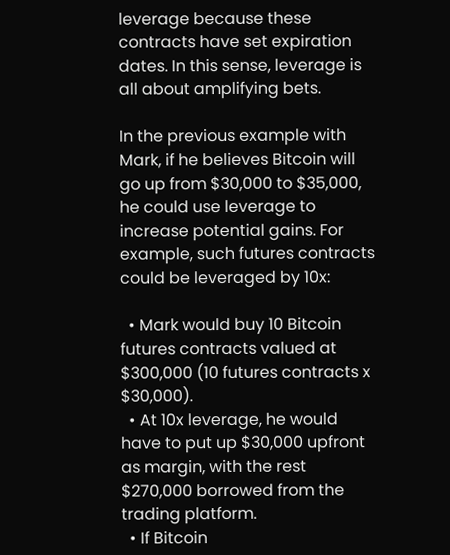leverage because these contracts have set expiration dates. In this sense, leverage is all about amplifying bets.

In the previous example with Mark, if he believes Bitcoin will go up from $30,000 to $35,000, he could use leverage to increase potential gains. For example, such futures contracts could be leveraged by 10x:

  • Mark would buy 10 Bitcoin futures contracts valued at $300,000 (10 futures contracts x $30,000).
  • At 10x leverage, he would have to put up $30,000 upfront as margin, with the rest $270,000 borrowed from the trading platform.
  • If Bitcoin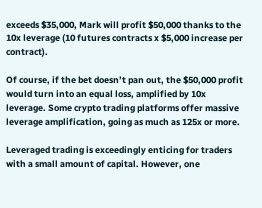exceeds $35,000, Mark will profit $50,000 thanks to the 10x leverage (10 futures contracts x $5,000 increase per contract).

Of course, if the bet doesn’t pan out, the $50,000 profit would turn into an equal loss, amplified by 10x leverage. Some crypto trading platforms offer massive leverage amplification, going as much as 125x or more.

Leveraged trading is exceedingly enticing for traders with a small amount of capital. However, one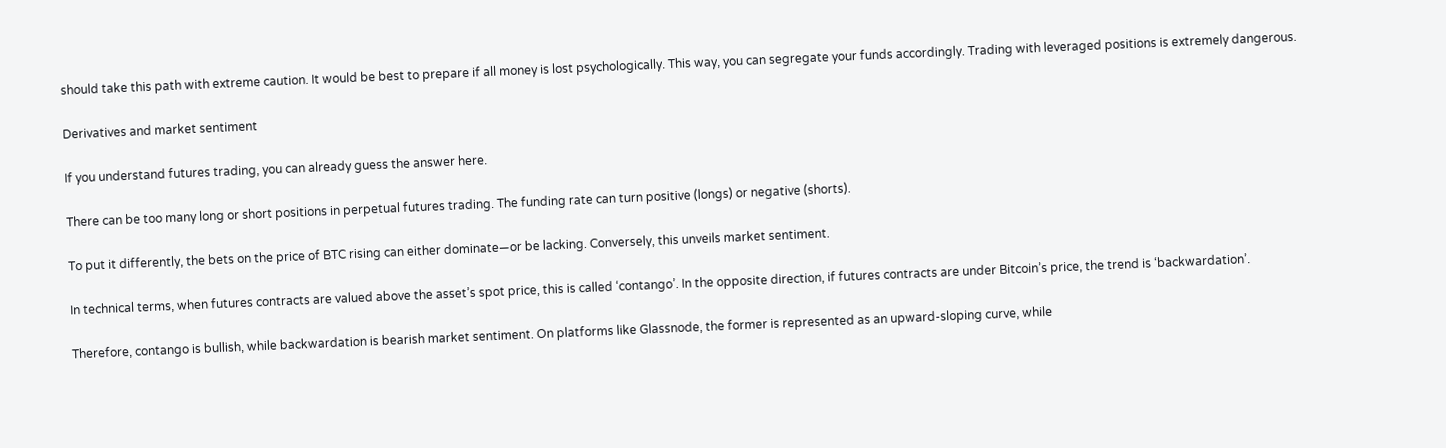should take this path with extreme caution. It would be best to prepare if all money is lost psychologically. This way, you can segregate your funds accordingly. Trading with leveraged positions is extremely dangerous.

Derivatives and market sentiment

If you understand futures trading, you can already guess the answer here.

There can be too many long or short positions in perpetual futures trading. The funding rate can turn positive (longs) or negative (shorts).

To put it differently, the bets on the price of BTC rising can either dominate—or be lacking. Conversely, this unveils market sentiment.

In technical terms, when futures contracts are valued above the asset’s spot price, this is called ‘contango’. In the opposite direction, if futures contracts are under Bitcoin’s price, the trend is ‘backwardation’.

Therefore, contango is bullish, while backwardation is bearish market sentiment. On platforms like Glassnode, the former is represented as an upward-sloping curve, while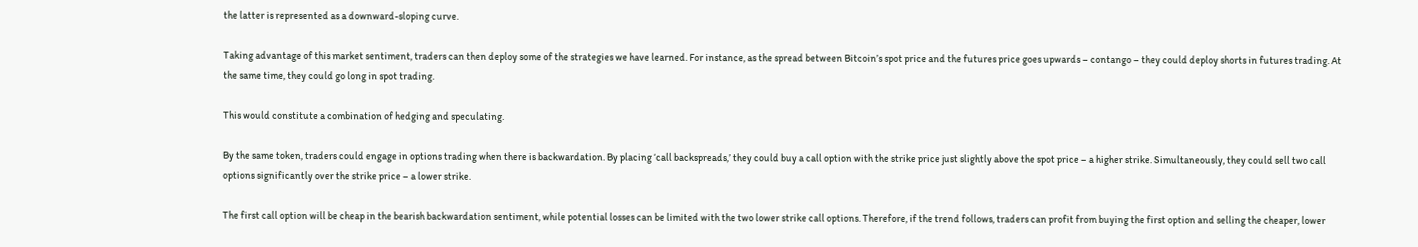the latter is represented as a downward-sloping curve.

Taking advantage of this market sentiment, traders can then deploy some of the strategies we have learned. For instance, as the spread between Bitcoin’s spot price and the futures price goes upwards – contango – they could deploy shorts in futures trading. At the same time, they could go long in spot trading.

This would constitute a combination of hedging and speculating.

By the same token, traders could engage in options trading when there is backwardation. By placing ‘call backspreads,’ they could buy a call option with the strike price just slightly above the spot price – a higher strike. Simultaneously, they could sell two call options significantly over the strike price – a lower strike.

The first call option will be cheap in the bearish backwardation sentiment, while potential losses can be limited with the two lower strike call options. Therefore, if the trend follows, traders can profit from buying the first option and selling the cheaper, lower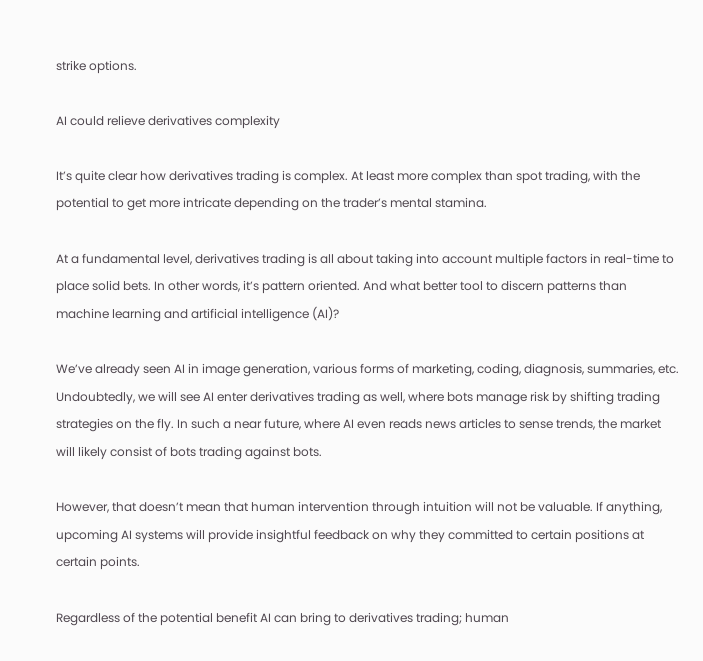strike options.

AI could relieve derivatives complexity

It’s quite clear how derivatives trading is complex. At least more complex than spot trading, with the potential to get more intricate depending on the trader’s mental stamina.

At a fundamental level, derivatives trading is all about taking into account multiple factors in real-time to place solid bets. In other words, it’s pattern oriented. And what better tool to discern patterns than machine learning and artificial intelligence (AI)?

We’ve already seen AI in image generation, various forms of marketing, coding, diagnosis, summaries, etc. Undoubtedly, we will see AI enter derivatives trading as well, where bots manage risk by shifting trading strategies on the fly. In such a near future, where AI even reads news articles to sense trends, the market will likely consist of bots trading against bots.

However, that doesn’t mean that human intervention through intuition will not be valuable. If anything, upcoming AI systems will provide insightful feedback on why they committed to certain positions at certain points.

Regardless of the potential benefit AI can bring to derivatives trading; human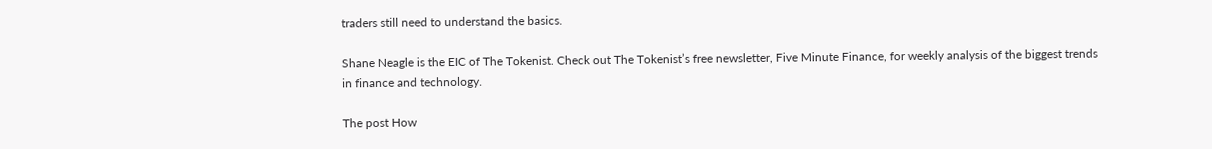traders still need to understand the basics.

Shane Neagle is the EIC of The Tokenist. Check out The Tokenist’s free newsletter, Five Minute Finance, for weekly analysis of the biggest trends in finance and technology.

The post How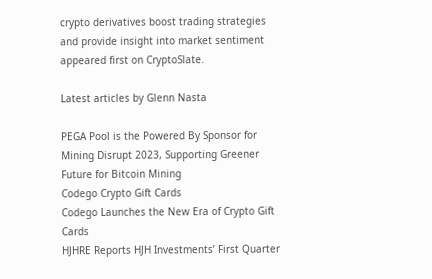crypto derivatives boost trading strategies and provide insight into market sentiment appeared first on CryptoSlate.

Latest articles by Glenn Nasta

PEGA Pool is the Powered By Sponsor for Mining Disrupt 2023, Supporting Greener Future for Bitcoin Mining
Codego Crypto Gift Cards
Codego Launches the New Era of Crypto Gift Cards
HJHRE Reports HJH Investments’ First Quarter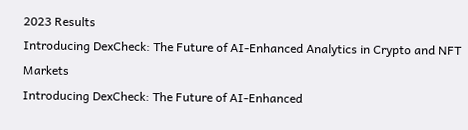2023 Results
Introducing DexCheck: The Future of AI-Enhanced Analytics in Crypto and NFT Markets
Introducing DexCheck: The Future of AI-Enhanced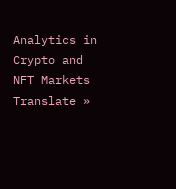Analytics in Crypto and NFT Markets
Translate »